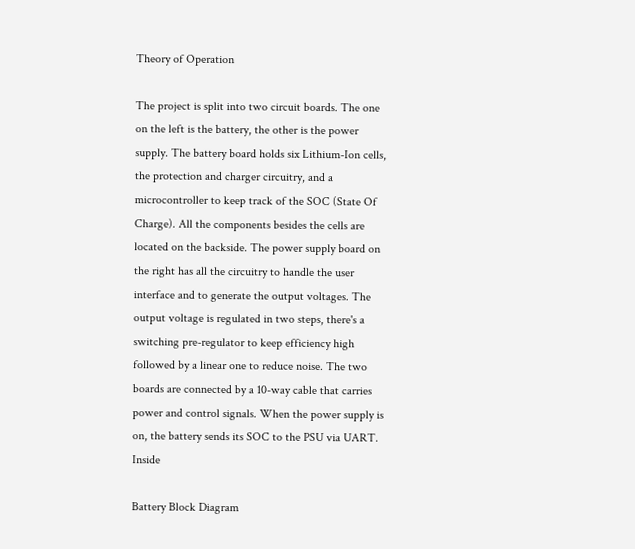Theory of Operation

The project is split into two circuit boards. The one on the left is the battery, the other is the power supply. The battery board holds six Lithium-Ion cells, the protection and charger circuitry, and a microcontroller to keep track of the SOC (State Of Charge). All the components besides the cells are located on the backside. The power supply board on the right has all the circuitry to handle the user interface and to generate the output voltages. The output voltage is regulated in two steps, there's a switching pre-regulator to keep efficiency high followed by a linear one to reduce noise. The two boards are connected by a 10-way cable that carries power and control signals. When the power supply is on, the battery sends its SOC to the PSU via UART. Inside

Battery Block Diagram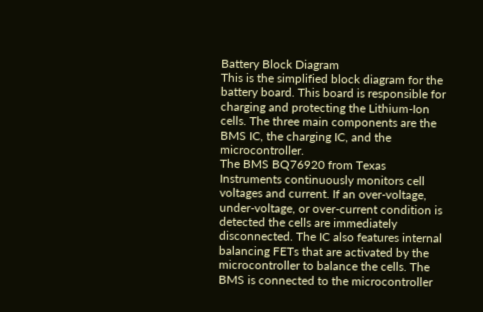Battery Block Diagram
This is the simplified block diagram for the battery board. This board is responsible for charging and protecting the Lithium-Ion cells. The three main components are the BMS IC, the charging IC, and the microcontroller.
The BMS BQ76920 from Texas Instruments continuously monitors cell voltages and current. If an over-voltage, under-voltage, or over-current condition is detected the cells are immediately disconnected. The IC also features internal balancing FETs that are activated by the microcontroller to balance the cells. The BMS is connected to the microcontroller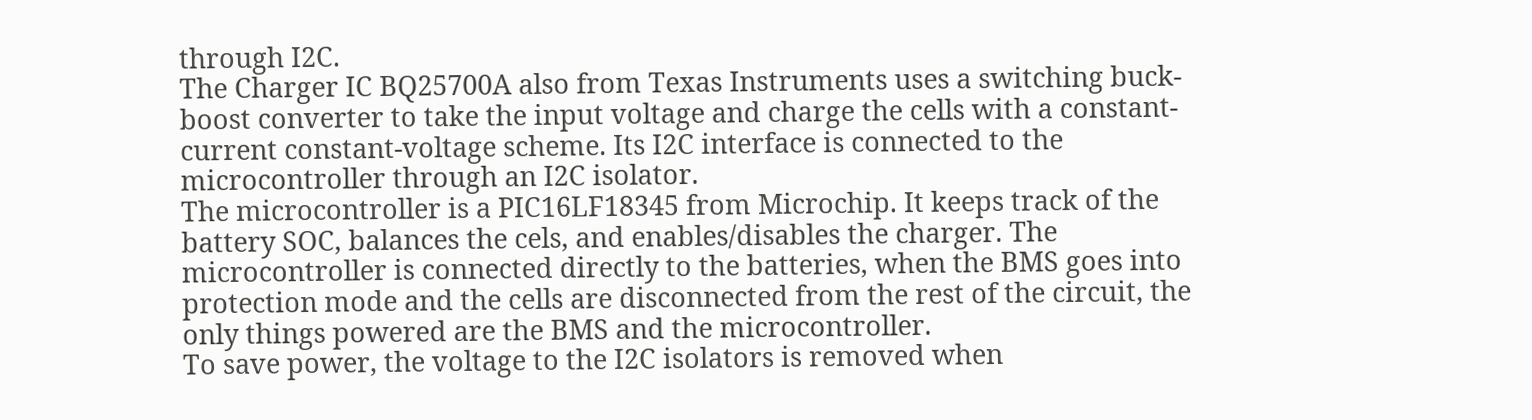through I2C.
The Charger IC BQ25700A also from Texas Instruments uses a switching buck-boost converter to take the input voltage and charge the cells with a constant-current constant-voltage scheme. Its I2C interface is connected to the microcontroller through an I2C isolator.
The microcontroller is a PIC16LF18345 from Microchip. It keeps track of the battery SOC, balances the cels, and enables/disables the charger. The microcontroller is connected directly to the batteries, when the BMS goes into protection mode and the cells are disconnected from the rest of the circuit, the only things powered are the BMS and the microcontroller.
To save power, the voltage to the I2C isolators is removed when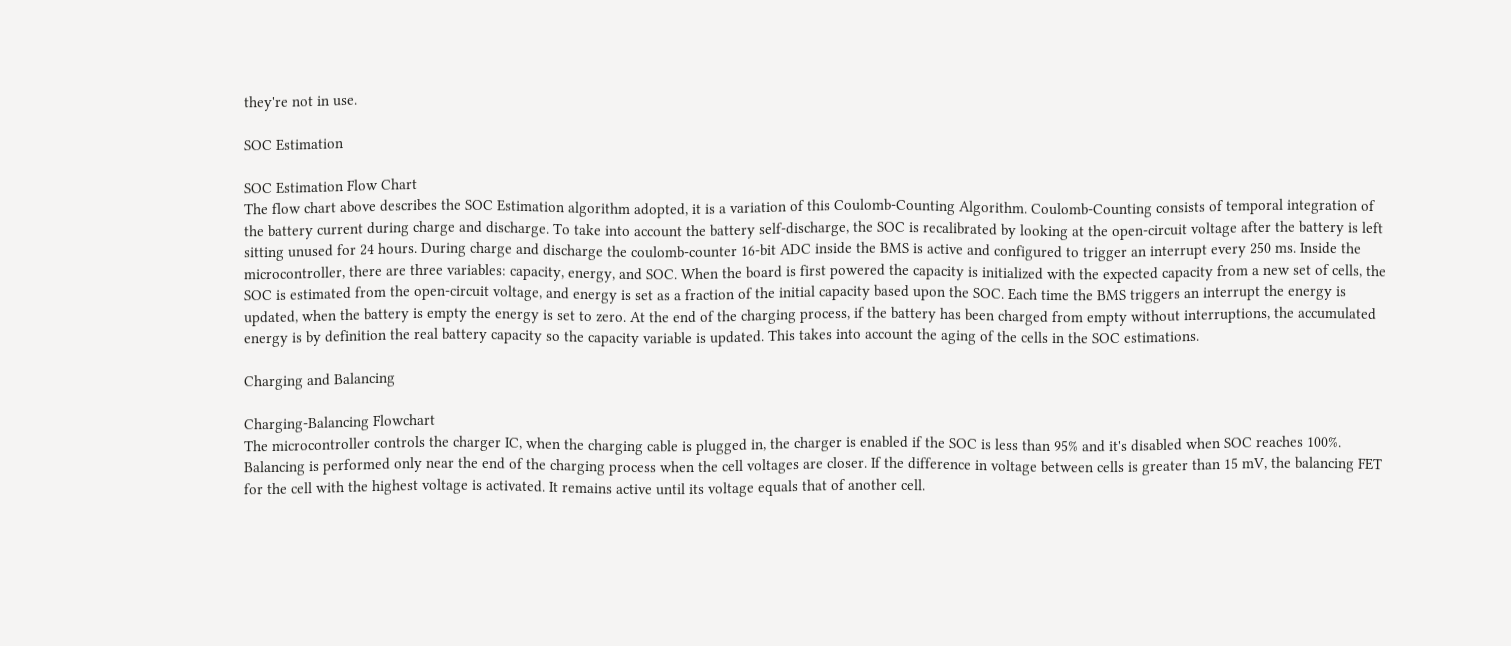they're not in use.

SOC Estimation

SOC Estimation Flow Chart
The flow chart above describes the SOC Estimation algorithm adopted, it is a variation of this Coulomb-Counting Algorithm. Coulomb-Counting consists of temporal integration of the battery current during charge and discharge. To take into account the battery self-discharge, the SOC is recalibrated by looking at the open-circuit voltage after the battery is left sitting unused for 24 hours. During charge and discharge the coulomb-counter 16-bit ADC inside the BMS is active and configured to trigger an interrupt every 250 ms. Inside the microcontroller, there are three variables: capacity, energy, and SOC. When the board is first powered the capacity is initialized with the expected capacity from a new set of cells, the SOC is estimated from the open-circuit voltage, and energy is set as a fraction of the initial capacity based upon the SOC. Each time the BMS triggers an interrupt the energy is updated, when the battery is empty the energy is set to zero. At the end of the charging process, if the battery has been charged from empty without interruptions, the accumulated energy is by definition the real battery capacity so the capacity variable is updated. This takes into account the aging of the cells in the SOC estimations.

Charging and Balancing

Charging-Balancing Flowchart
The microcontroller controls the charger IC, when the charging cable is plugged in, the charger is enabled if the SOC is less than 95% and it's disabled when SOC reaches 100%.
Balancing is performed only near the end of the charging process when the cell voltages are closer. If the difference in voltage between cells is greater than 15 mV, the balancing FET for the cell with the highest voltage is activated. It remains active until its voltage equals that of another cell.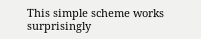This simple scheme works surprisingly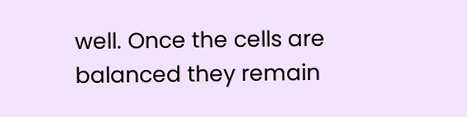well. Once the cells are balanced they remain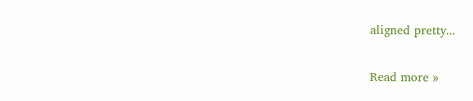aligned pretty...

Read more »